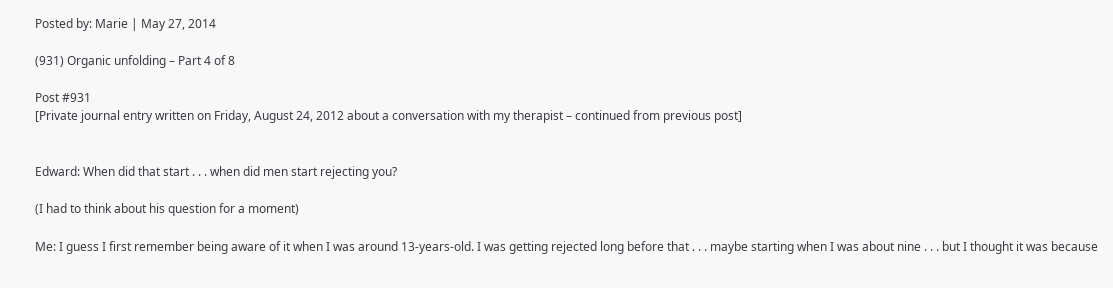Posted by: Marie | May 27, 2014

(931) Organic unfolding – Part 4 of 8

Post #931
[Private journal entry written on Friday, August 24, 2012 about a conversation with my therapist – continued from previous post]


Edward: When did that start . . . when did men start rejecting you?

(I had to think about his question for a moment)

Me: I guess I first remember being aware of it when I was around 13-years-old. I was getting rejected long before that . . . maybe starting when I was about nine . . . but I thought it was because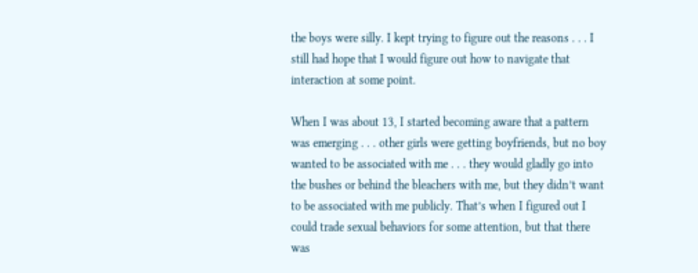the boys were silly. I kept trying to figure out the reasons . . . I still had hope that I would figure out how to navigate that interaction at some point.

When I was about 13, I started becoming aware that a pattern was emerging . . . other girls were getting boyfriends, but no boy wanted to be associated with me . . . they would gladly go into the bushes or behind the bleachers with me, but they didn’t want to be associated with me publicly. That’s when I figured out I could trade sexual behaviors for some attention, but that there was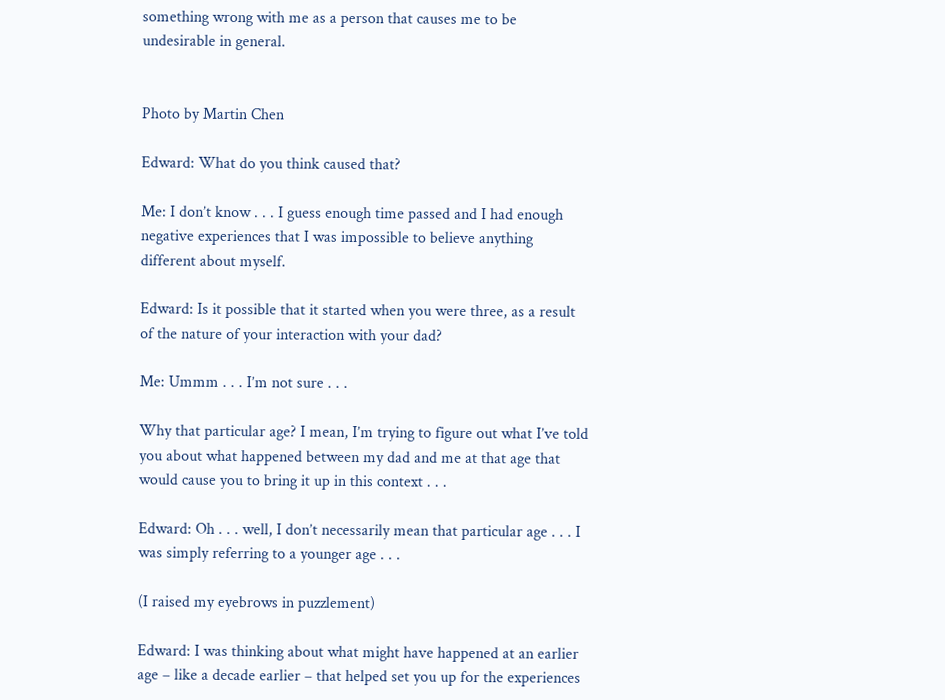something wrong with me as a person that causes me to be undesirable in general.


Photo by Martin Chen

Edward: What do you think caused that?

Me: I don’t know . . . I guess enough time passed and I had enough negative experiences that I was impossible to believe anything different about myself.

Edward: Is it possible that it started when you were three, as a result of the nature of your interaction with your dad?

Me: Ummm . . . I’m not sure . . .

Why that particular age? I mean, I’m trying to figure out what I’ve told you about what happened between my dad and me at that age that would cause you to bring it up in this context . . .

Edward: Oh . . . well, I don’t necessarily mean that particular age . . . I was simply referring to a younger age . . .

(I raised my eyebrows in puzzlement)

Edward: I was thinking about what might have happened at an earlier age – like a decade earlier – that helped set you up for the experiences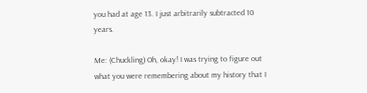you had at age 13. I just arbitrarily subtracted 10 years.

Me: (Chuckling) Oh, okay! I was trying to figure out what you were remembering about my history that I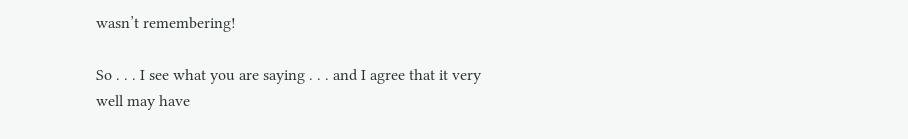wasn’t remembering!

So . . . I see what you are saying . . . and I agree that it very well may have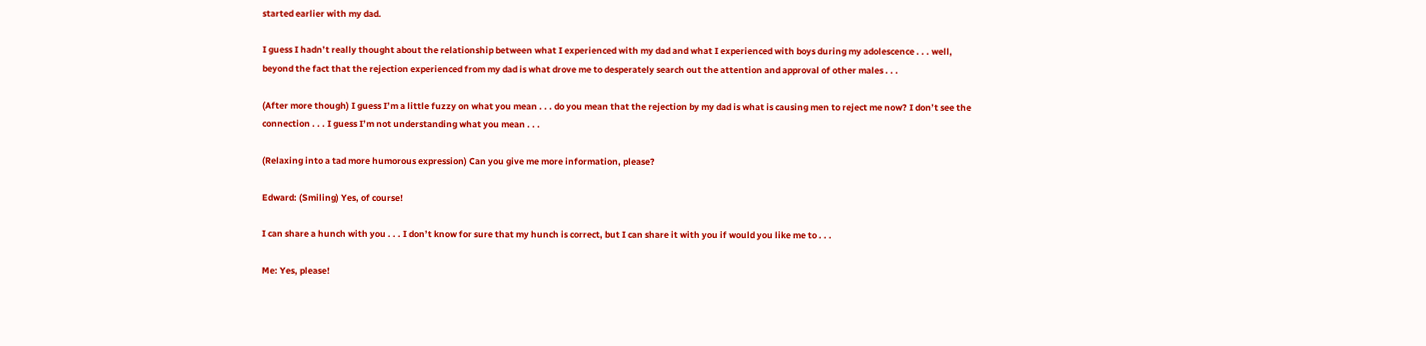started earlier with my dad.

I guess I hadn’t really thought about the relationship between what I experienced with my dad and what I experienced with boys during my adolescence . . . well, beyond the fact that the rejection experienced from my dad is what drove me to desperately search out the attention and approval of other males . . .

(After more though) I guess I’m a little fuzzy on what you mean . . . do you mean that the rejection by my dad is what is causing men to reject me now? I don’t see the connection . . . I guess I’m not understanding what you mean . . .

(Relaxing into a tad more humorous expression) Can you give me more information, please?

Edward: (Smiling) Yes, of course!

I can share a hunch with you . . . I don’t know for sure that my hunch is correct, but I can share it with you if would you like me to . . .

Me: Yes, please!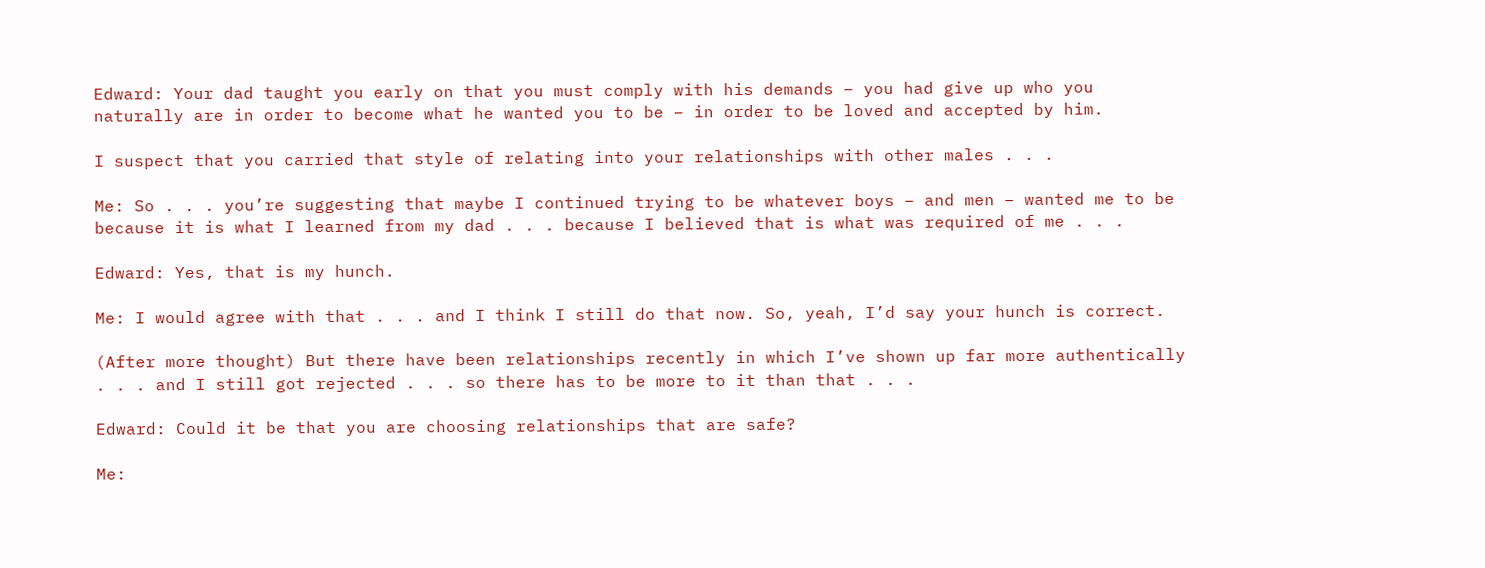Edward: Your dad taught you early on that you must comply with his demands – you had give up who you naturally are in order to become what he wanted you to be – in order to be loved and accepted by him.

I suspect that you carried that style of relating into your relationships with other males . . .

Me: So . . . you’re suggesting that maybe I continued trying to be whatever boys – and men – wanted me to be because it is what I learned from my dad . . . because I believed that is what was required of me . . .

Edward: Yes, that is my hunch.

Me: I would agree with that . . . and I think I still do that now. So, yeah, I’d say your hunch is correct.

(After more thought) But there have been relationships recently in which I’ve shown up far more authentically . . . and I still got rejected . . . so there has to be more to it than that . . .

Edward: Could it be that you are choosing relationships that are safe?

Me: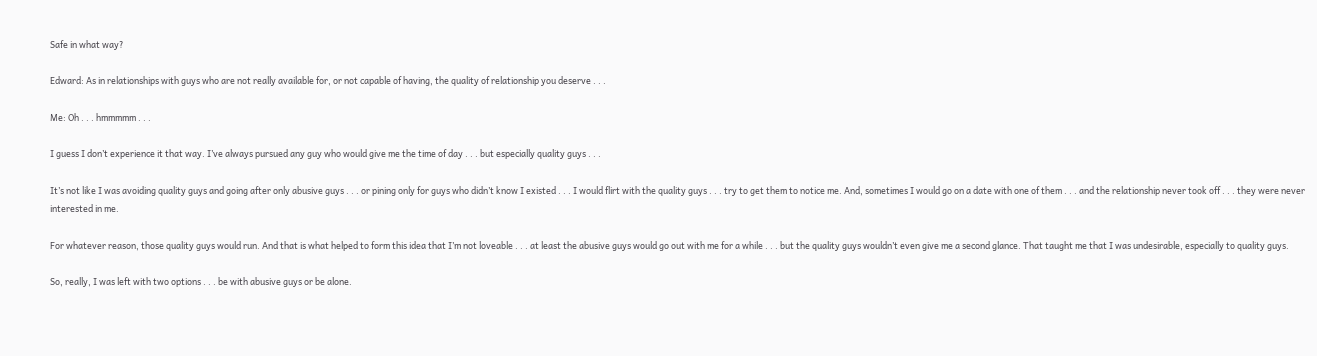Safe in what way?

Edward: As in relationships with guys who are not really available for, or not capable of having, the quality of relationship you deserve . . .

Me: Oh . . . hmmmmm . . .

I guess I don’t experience it that way. I’ve always pursued any guy who would give me the time of day . . . but especially quality guys . . .

It’s not like I was avoiding quality guys and going after only abusive guys . . . or pining only for guys who didn’t know I existed . . . I would flirt with the quality guys . . . try to get them to notice me. And, sometimes I would go on a date with one of them . . . and the relationship never took off . . . they were never interested in me.

For whatever reason, those quality guys would run. And that is what helped to form this idea that I’m not loveable . . . at least the abusive guys would go out with me for a while . . . but the quality guys wouldn’t even give me a second glance. That taught me that I was undesirable, especially to quality guys.

So, really, I was left with two options . . . be with abusive guys or be alone.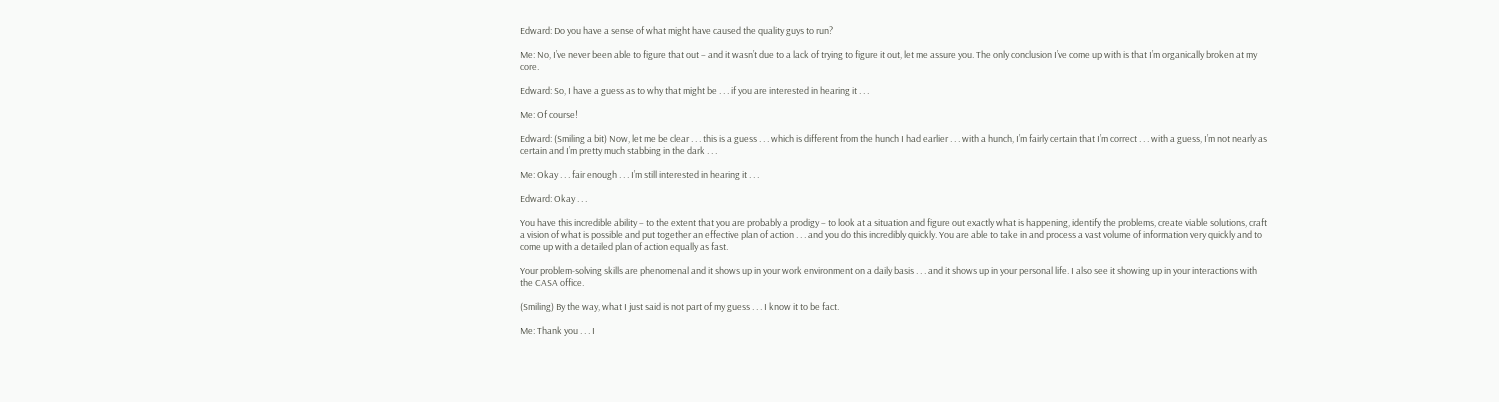Edward: Do you have a sense of what might have caused the quality guys to run?

Me: No, I’ve never been able to figure that out – and it wasn’t due to a lack of trying to figure it out, let me assure you. The only conclusion I’ve come up with is that I’m organically broken at my core.

Edward: So, I have a guess as to why that might be . . . if you are interested in hearing it . . .

Me: Of course!

Edward: (Smiling a bit) Now, let me be clear . . . this is a guess . . . which is different from the hunch I had earlier . . . with a hunch, I’m fairly certain that I’m correct . . . with a guess, I’m not nearly as certain and I’m pretty much stabbing in the dark . . .

Me: Okay . . . fair enough . . . I’m still interested in hearing it . . .

Edward: Okay . . .

You have this incredible ability – to the extent that you are probably a prodigy – to look at a situation and figure out exactly what is happening, identify the problems, create viable solutions, craft a vision of what is possible and put together an effective plan of action . . . and you do this incredibly quickly. You are able to take in and process a vast volume of information very quickly and to come up with a detailed plan of action equally as fast.

Your problem-solving skills are phenomenal and it shows up in your work environment on a daily basis . . . and it shows up in your personal life. I also see it showing up in your interactions with the CASA office.

(Smiling) By the way, what I just said is not part of my guess . . . I know it to be fact.

Me: Thank you . . . I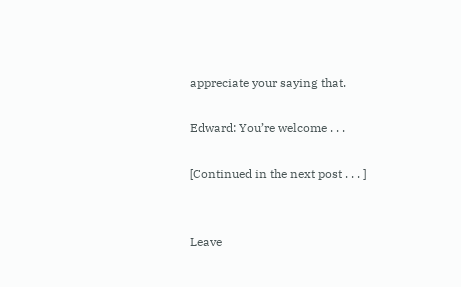appreciate your saying that.

Edward: You’re welcome . . .

[Continued in the next post . . . ]


Leave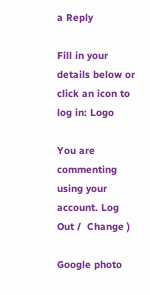a Reply

Fill in your details below or click an icon to log in: Logo

You are commenting using your account. Log Out /  Change )

Google photo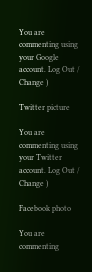You are commenting using your Google account. Log Out /  Change )

Twitter picture

You are commenting using your Twitter account. Log Out /  Change )

Facebook photo

You are commenting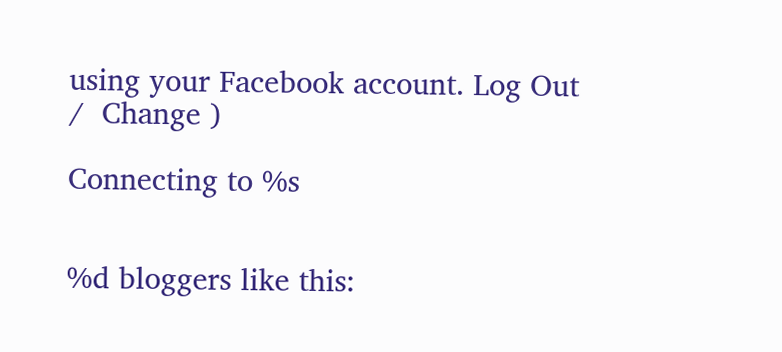using your Facebook account. Log Out /  Change )

Connecting to %s


%d bloggers like this: